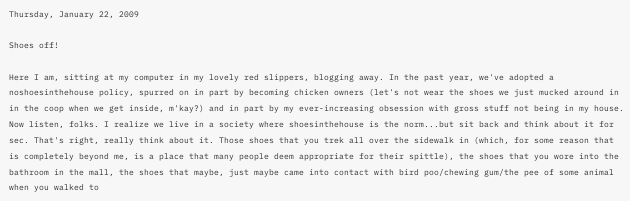Thursday, January 22, 2009

Shoes off!

Here I am, sitting at my computer in my lovely red slippers, blogging away. In the past year, we've adopted a noshoesinthehouse policy, spurred on in part by becoming chicken owners (let's not wear the shoes we just mucked around in in the coop when we get inside, m'kay?) and in part by my ever-increasing obsession with gross stuff not being in my house. Now listen, folks. I realize we live in a society where shoesinthehouse is the norm...but sit back and think about it for sec. That's right, really think about it. Those shoes that you trek all over the sidewalk in (which, for some reason that is completely beyond me, is a place that many people deem appropriate for their spittle), the shoes that you wore into the bathroom in the mall, the shoes that maybe, just maybe came into contact with bird poo/chewing gum/the pee of some animal when you walked to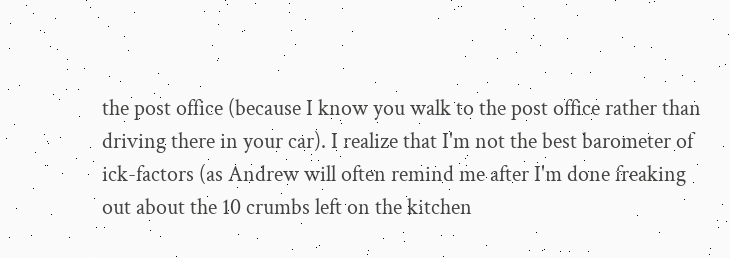the post office (because I know you walk to the post office rather than driving there in your car). I realize that I'm not the best barometer of ick-factors (as Andrew will often remind me after I'm done freaking out about the 10 crumbs left on the kitchen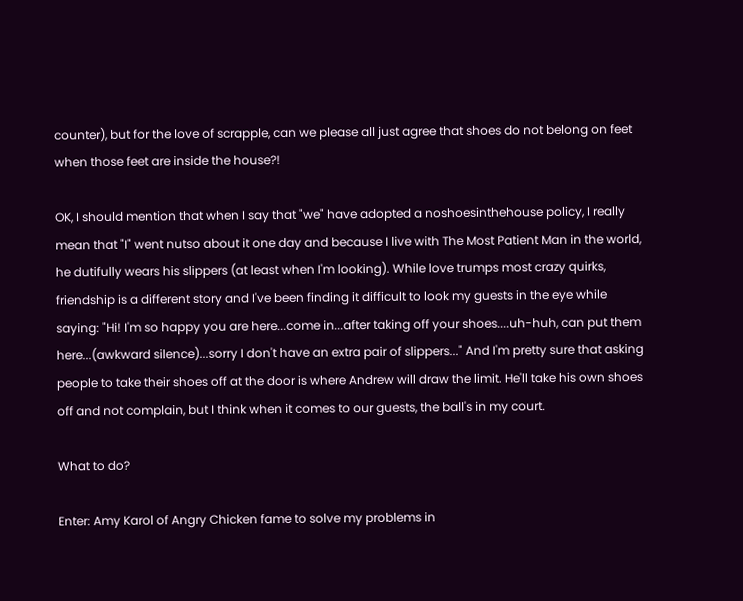counter), but for the love of scrapple, can we please all just agree that shoes do not belong on feet when those feet are inside the house?!

OK, I should mention that when I say that "we" have adopted a noshoesinthehouse policy, I really mean that "I" went nutso about it one day and because I live with The Most Patient Man in the world, he dutifully wears his slippers (at least when I'm looking). While love trumps most crazy quirks, friendship is a different story and I've been finding it difficult to look my guests in the eye while saying: "Hi! I'm so happy you are here...come in...after taking off your shoes....uh-huh, can put them here...(awkward silence)...sorry I don't have an extra pair of slippers..." And I'm pretty sure that asking people to take their shoes off at the door is where Andrew will draw the limit. He'll take his own shoes off and not complain, but I think when it comes to our guests, the ball's in my court.

What to do?

Enter: Amy Karol of Angry Chicken fame to solve my problems in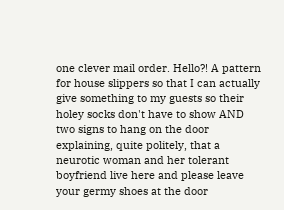one clever mail order. Hello?! A pattern for house slippers so that I can actually give something to my guests so their holey socks don't have to show AND two signs to hang on the door explaining, quite politely, that a neurotic woman and her tolerant boyfriend live here and please leave your germy shoes at the door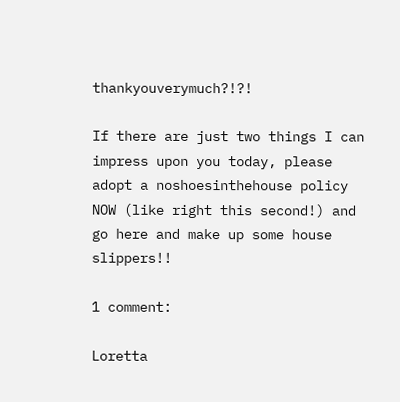thankyouverymuch?!?!

If there are just two things I can impress upon you today, please adopt a noshoesinthehouse policy NOW (like right this second!) and go here and make up some house slippers!!

1 comment:

Loretta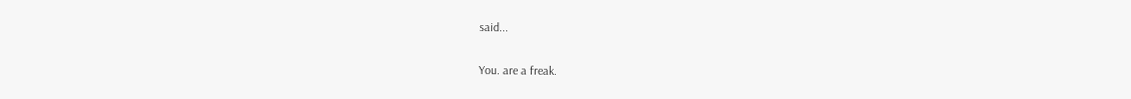said...

You. are a freak.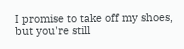I promise to take off my shoes, but you're still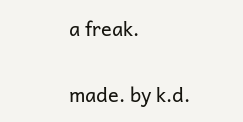a freak.

made. by k.d.